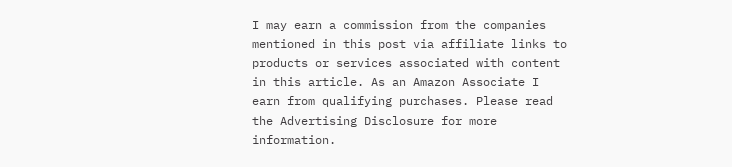I may earn a commission from the companies mentioned in this post via affiliate links to products or services associated with content in this article. As an Amazon Associate I earn from qualifying purchases. Please read the Advertising Disclosure for more information.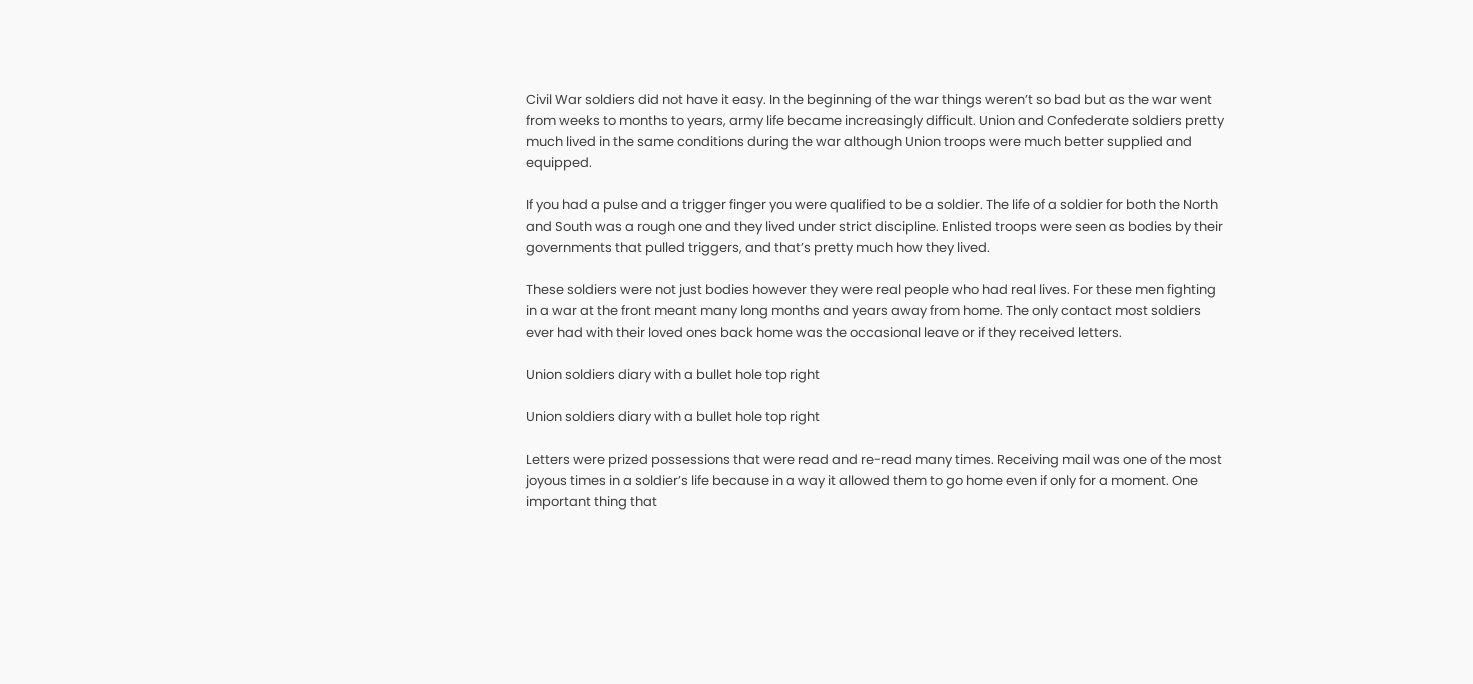Civil War soldiers did not have it easy. In the beginning of the war things weren’t so bad but as the war went from weeks to months to years, army life became increasingly difficult. Union and Confederate soldiers pretty much lived in the same conditions during the war although Union troops were much better supplied and equipped.

If you had a pulse and a trigger finger you were qualified to be a soldier. The life of a soldier for both the North and South was a rough one and they lived under strict discipline. Enlisted troops were seen as bodies by their governments that pulled triggers, and that’s pretty much how they lived.

These soldiers were not just bodies however they were real people who had real lives. For these men fighting in a war at the front meant many long months and years away from home. The only contact most soldiers ever had with their loved ones back home was the occasional leave or if they received letters.

Union soldiers diary with a bullet hole top right

Union soldiers diary with a bullet hole top right

Letters were prized possessions that were read and re-read many times. Receiving mail was one of the most joyous times in a soldier’s life because in a way it allowed them to go home even if only for a moment. One important thing that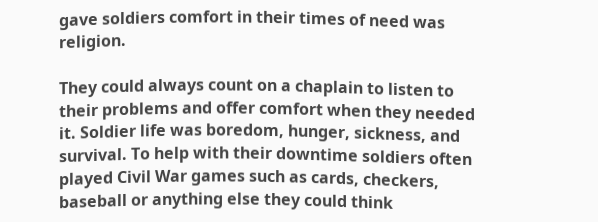gave soldiers comfort in their times of need was religion.

They could always count on a chaplain to listen to their problems and offer comfort when they needed it. Soldier life was boredom, hunger, sickness, and survival. To help with their downtime soldiers often played Civil War games such as cards, checkers, baseball or anything else they could think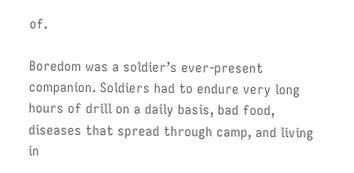of.

Boredom was a soldier’s ever-present companion. Soldiers had to endure very long hours of drill on a daily basis, bad food, diseases that spread through camp, and living in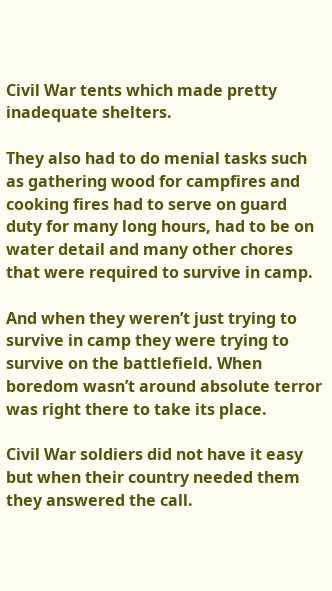Civil War tents which made pretty inadequate shelters.

They also had to do menial tasks such as gathering wood for campfires and cooking fires had to serve on guard duty for many long hours, had to be on water detail and many other chores that were required to survive in camp.

And when they weren’t just trying to survive in camp they were trying to survive on the battlefield. When boredom wasn’t around absolute terror was right there to take its place.

Civil War soldiers did not have it easy but when their country needed them they answered the call.